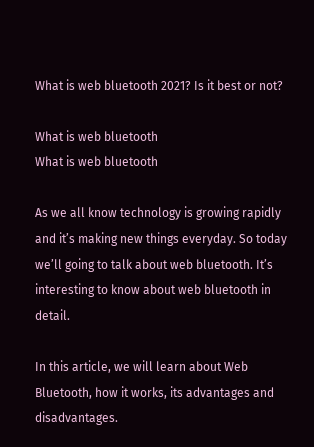What is web bluetooth 2021? Is it best or not?

What is web bluetooth
What is web bluetooth

As we all know technology is growing rapidly and it’s making new things everyday. So today we’ll going to talk about web bluetooth. It’s interesting to know about web bluetooth in detail.

In this article, we will learn about Web Bluetooth, how it works, its advantages and disadvantages.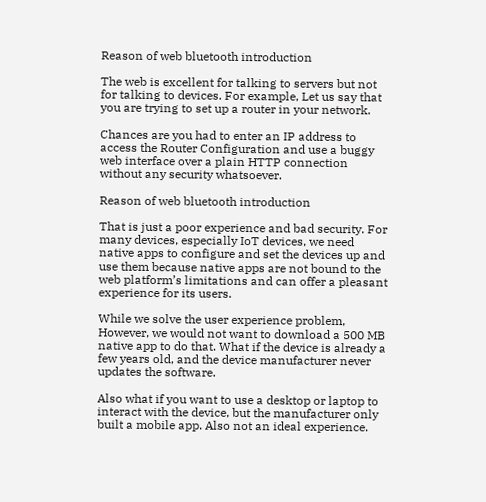Reason of web bluetooth introduction

The web is excellent for talking to servers but not for talking to devices. For example, Let us say that you are trying to set up a router in your network.

Chances are you had to enter an IP address to access the Router Configuration and use a buggy web interface over a plain HTTP connection without any security whatsoever.

Reason of web bluetooth introduction

That is just a poor experience and bad security. For many devices, especially IoT devices, we need native apps to configure and set the devices up and use them because native apps are not bound to the web platform’s limitations and can offer a pleasant experience for its users.

While we solve the user experience problem, However, we would not want to download a 500 MB native app to do that. What if the device is already a few years old, and the device manufacturer never updates the software.

Also what if you want to use a desktop or laptop to interact with the device, but the manufacturer only built a mobile app. Also not an ideal experience.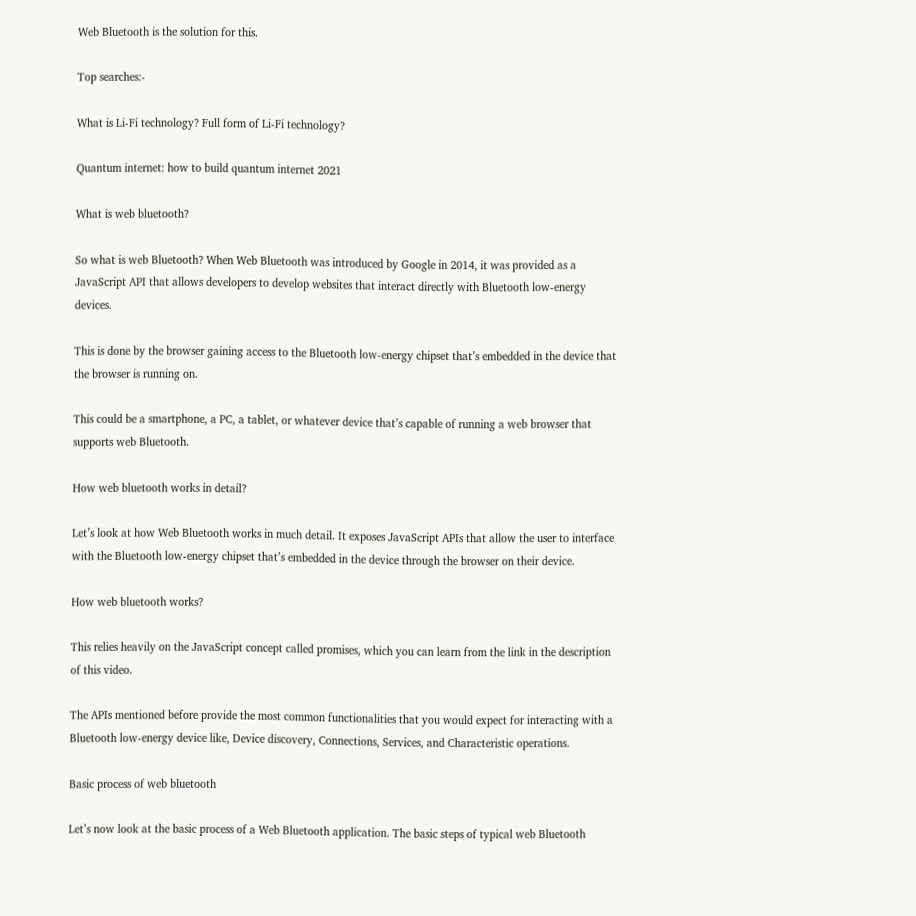Web Bluetooth is the solution for this.

Top searches:-

What is Li-Fi technology? Full form of Li-Fi technology?

Quantum internet: how to build quantum internet 2021

What is web bluetooth?

So what is web Bluetooth? When Web Bluetooth was introduced by Google in 2014, it was provided as a JavaScript API that allows developers to develop websites that interact directly with Bluetooth low-energy devices.

This is done by the browser gaining access to the Bluetooth low-energy chipset that’s embedded in the device that the browser is running on.

This could be a smartphone, a PC, a tablet, or whatever device that’s capable of running a web browser that supports web Bluetooth.

How web bluetooth works in detail?

Let’s look at how Web Bluetooth works in much detail. It exposes JavaScript APIs that allow the user to interface with the Bluetooth low-energy chipset that’s embedded in the device through the browser on their device.

How web bluetooth works?

This relies heavily on the JavaScript concept called promises, which you can learn from the link in the description of this video.

The APIs mentioned before provide the most common functionalities that you would expect for interacting with a Bluetooth low-energy device like, Device discovery, Connections, Services, and Characteristic operations.

Basic process of web bluetooth

Let’s now look at the basic process of a Web Bluetooth application. The basic steps of typical web Bluetooth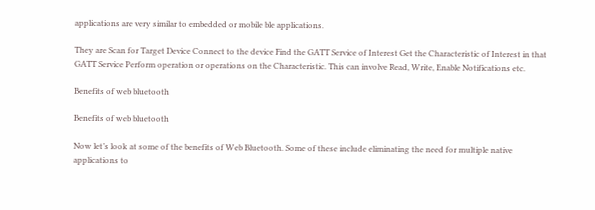applications are very similar to embedded or mobile ble applications.

They are Scan for Target Device Connect to the device Find the GATT Service of Interest Get the Characteristic of Interest in that GATT Service Perform operation or operations on the Characteristic. This can involve Read, Write, Enable Notifications etc.

Benefits of web bluetooth

Benefits of web bluetooth

Now let’s look at some of the benefits of Web Bluetooth. Some of these include eliminating the need for multiple native applications to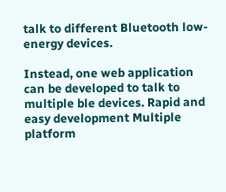talk to different Bluetooth low-energy devices.

Instead, one web application can be developed to talk to multiple ble devices. Rapid and easy development Multiple platform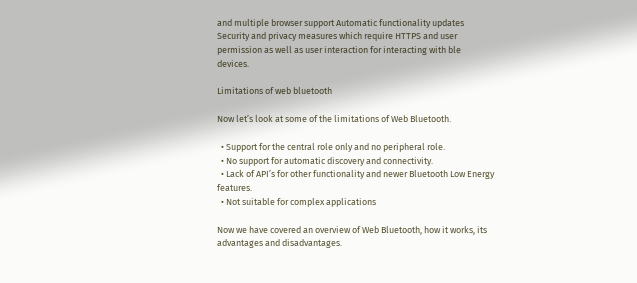and multiple browser support Automatic functionality updates Security and privacy measures which require HTTPS and user permission as well as user interaction for interacting with ble devices.

Limitations of web bluetooth

Now let’s look at some of the limitations of Web Bluetooth.

  • Support for the central role only and no peripheral role.
  • No support for automatic discovery and connectivity.
  • Lack of API’s for other functionality and newer Bluetooth Low Energy features.
  • Not suitable for complex applications

Now we have covered an overview of Web Bluetooth, how it works, its advantages and disadvantages.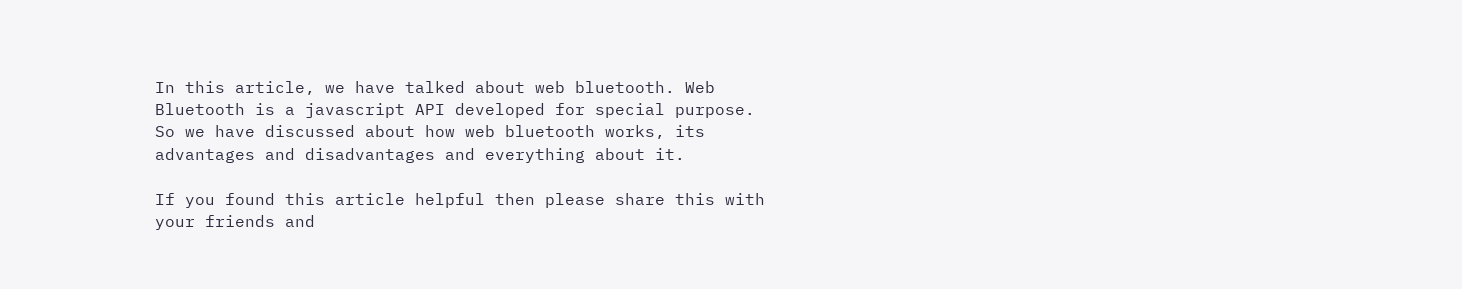In this article, we have talked about web bluetooth. Web Bluetooth is a javascript API developed for special purpose. So we have discussed about how web bluetooth works, its advantages and disadvantages and everything about it.

If you found this article helpful then please share this with your friends and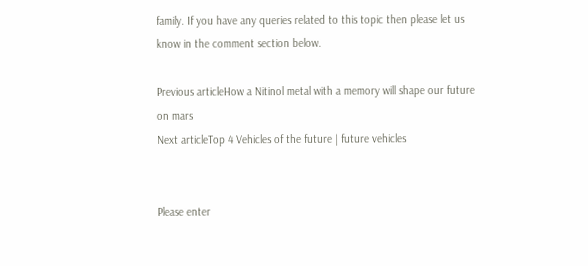family. If you have any queries related to this topic then please let us know in the comment section below.

Previous articleHow a Nitinol metal with a memory will shape our future on mars
Next articleTop 4 Vehicles of the future | future vehicles


Please enter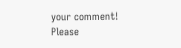your comment!
Please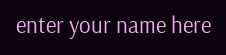enter your name here